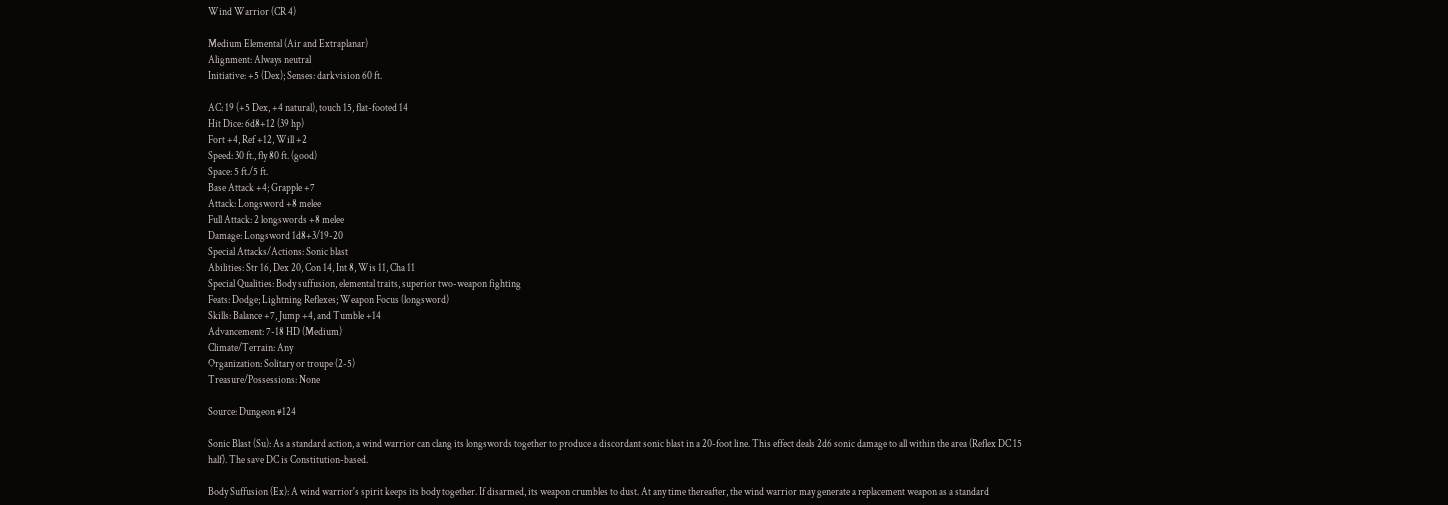Wind Warrior (CR 4)

Medium Elemental (Air and Extraplanar)
Alignment: Always neutral
Initiative: +5 (Dex); Senses: darkvision 60 ft.

AC: 19 (+5 Dex, +4 natural), touch 15, flat-footed 14
Hit Dice: 6d8+12 (39 hp)
Fort +4, Ref +12, Will +2
Speed: 30 ft., fly 80 ft. (good)
Space: 5 ft./5 ft.
Base Attack +4; Grapple +7
Attack: Longsword +8 melee
Full Attack: 2 longswords +8 melee
Damage: Longsword 1d8+3/19-20
Special Attacks/Actions: Sonic blast
Abilities: Str 16, Dex 20, Con 14, Int 8, Wis 11, Cha 11
Special Qualities: Body suffusion, elemental traits, superior two-weapon fighting
Feats: Dodge; Lightning Reflexes; Weapon Focus (longsword)
Skills: Balance +7, Jump +4, and Tumble +14
Advancement: 7-18 HD (Medium)
Climate/Terrain: Any
Organization: Solitary or troupe (2-5)
Treasure/Possessions: None

Source: Dungeon #124

Sonic Blast (Su): As a standard action, a wind warrior can clang its longswords together to produce a discordant sonic blast in a 20-foot line. This effect deals 2d6 sonic damage to all within the area (Reflex DC 15 half). The save DC is Constitution-based.

Body Suffusion (Ex): A wind warrior's spirit keeps its body together. If disarmed, its weapon crumbles to dust. At any time thereafter, the wind warrior may generate a replacement weapon as a standard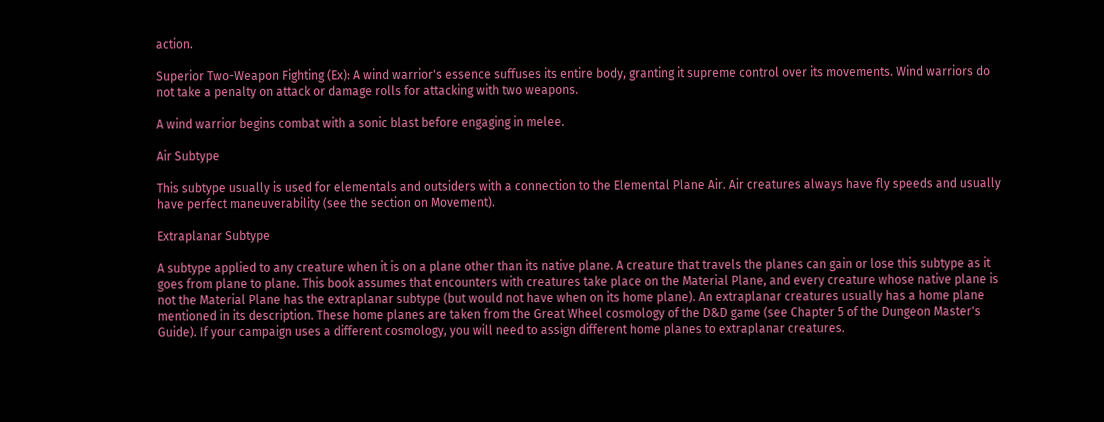action.

Superior Two-Weapon Fighting (Ex): A wind warrior's essence suffuses its entire body, granting it supreme control over its movements. Wind warriors do not take a penalty on attack or damage rolls for attacking with two weapons.

A wind warrior begins combat with a sonic blast before engaging in melee.

Air Subtype

This subtype usually is used for elementals and outsiders with a connection to the Elemental Plane Air. Air creatures always have fly speeds and usually have perfect maneuverability (see the section on Movement).

Extraplanar Subtype

A subtype applied to any creature when it is on a plane other than its native plane. A creature that travels the planes can gain or lose this subtype as it goes from plane to plane. This book assumes that encounters with creatures take place on the Material Plane, and every creature whose native plane is not the Material Plane has the extraplanar subtype (but would not have when on its home plane). An extraplanar creatures usually has a home plane mentioned in its description. These home planes are taken from the Great Wheel cosmology of the D&D game (see Chapter 5 of the Dungeon Master's Guide). If your campaign uses a different cosmology, you will need to assign different home planes to extraplanar creatures.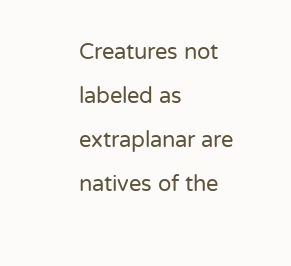Creatures not labeled as extraplanar are natives of the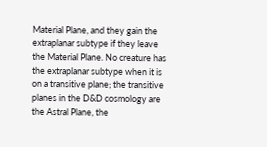Material Plane, and they gain the extraplanar subtype if they leave the Material Plane. No creature has the extraplanar subtype when it is on a transitive plane; the transitive planes in the D&D cosmology are the Astral Plane, the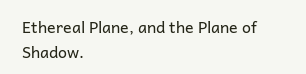Ethereal Plane, and the Plane of Shadow.